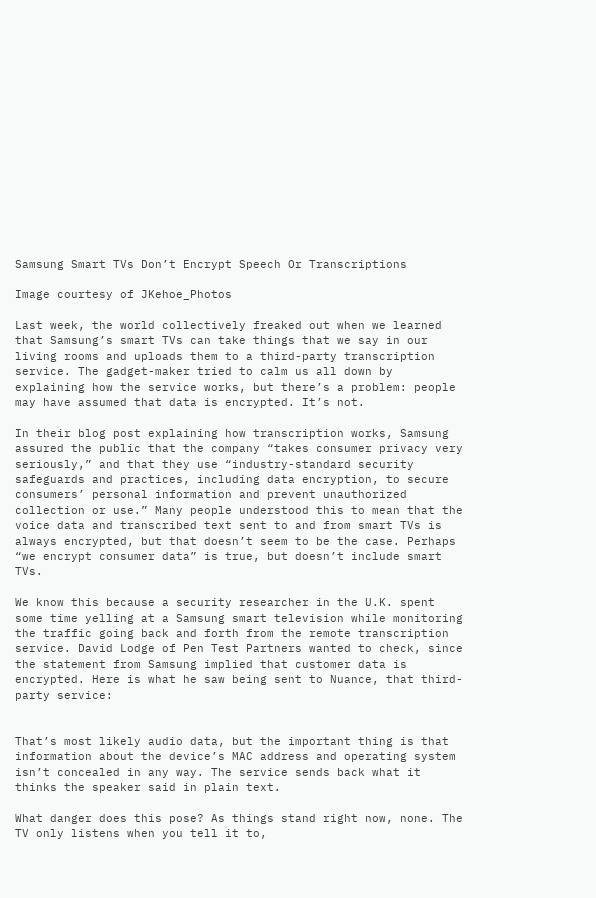Samsung Smart TVs Don’t Encrypt Speech Or Transcriptions

Image courtesy of JKehoe_Photos

Last week, the world collectively freaked out when we learned that Samsung’s smart TVs can take things that we say in our living rooms and uploads them to a third-party transcription service. The gadget-maker tried to calm us all down by explaining how the service works, but there’s a problem: people may have assumed that data is encrypted. It’s not.

In their blog post explaining how transcription works, Samsung assured the public that the company “takes consumer privacy very seriously,” and that they use “industry-standard security safeguards and practices, including data encryption, to secure consumers’ personal information and prevent unauthorized collection or use.” Many people understood this to mean that the voice data and transcribed text sent to and from smart TVs is always encrypted, but that doesn’t seem to be the case. Perhaps “we encrypt consumer data” is true, but doesn’t include smart TVs.

We know this because a security researcher in the U.K. spent some time yelling at a Samsung smart television while monitoring the traffic going back and forth from the remote transcription service. David Lodge of Pen Test Partners wanted to check, since the statement from Samsung implied that customer data is encrypted. Here is what he saw being sent to Nuance, that third-party service:


That’s most likely audio data, but the important thing is that information about the device’s MAC address and operating system isn’t concealed in any way. The service sends back what it thinks the speaker said in plain text.

What danger does this pose? As things stand right now, none. The TV only listens when you tell it to,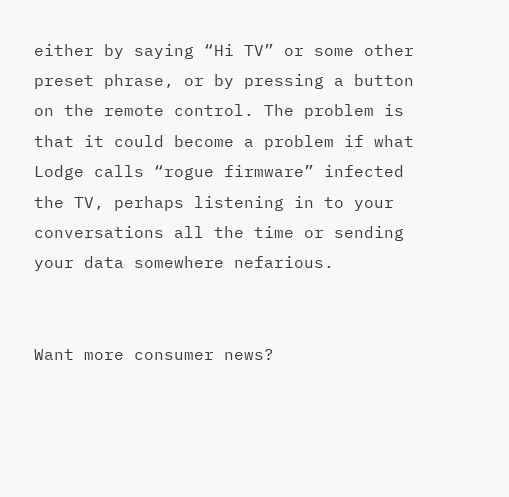either by saying “Hi TV” or some other preset phrase, or by pressing a button on the remote control. The problem is that it could become a problem if what Lodge calls “rogue firmware” infected the TV, perhaps listening in to your conversations all the time or sending your data somewhere nefarious.


Want more consumer news?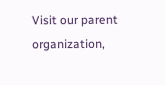Visit our parent organization,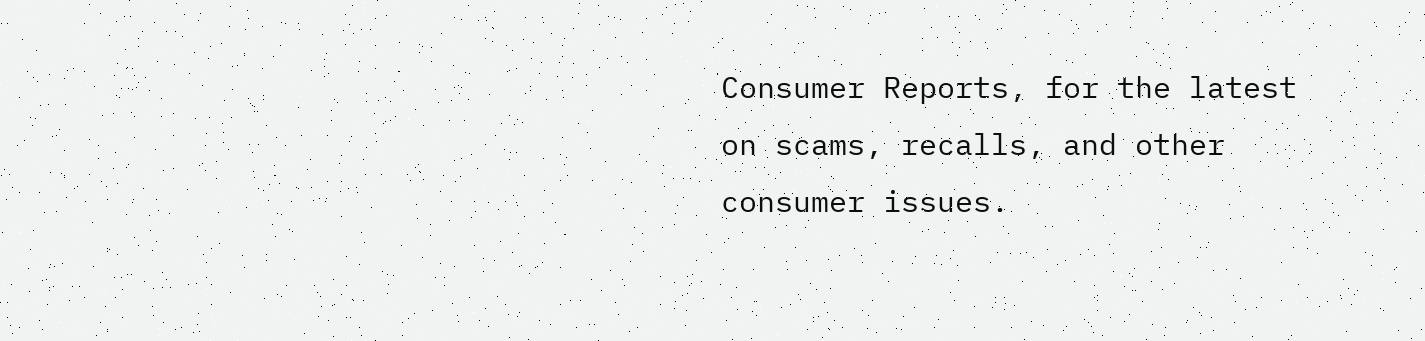Consumer Reports, for the latest on scams, recalls, and other consumer issues.